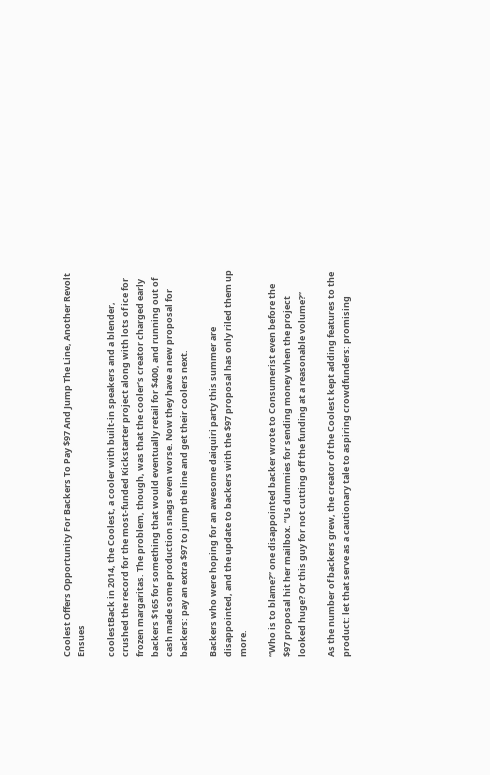Coolest Offers Opportunity For Backers To Pay $97 And Jump The Line, Another Revolt Ensues

coolestBack in 2014, the Coolest, a cooler with built-in speakers and a blender, crushed the record for the most-funded Kickstarter project along with lots of ice for frozen margaritas. The problem, though, was that the cooler’s creator charged early backers $165 for something that would eventually retail for $400, and running out of cash made some production snags even worse. Now they have a new proposal for backers: pay an extra $97 to jump the line and get their coolers next.

Backers who were hoping for an awesome daiquiri party this summer are disappointed, and the update to backers with the $97 proposal has only riled them up more.

“Who is to blame?” one disappointed backer wrote to Consumerist even before the $97 proposal hit her mailbox. “Us dummies for sending money when the project looked huge? Or this guy for not cutting off the funding at a reasonable volume?”

As the number of backers grew, the creator of the Coolest kept adding features to the product: let that serve as a cautionary tale to aspiring crowdfunders: promising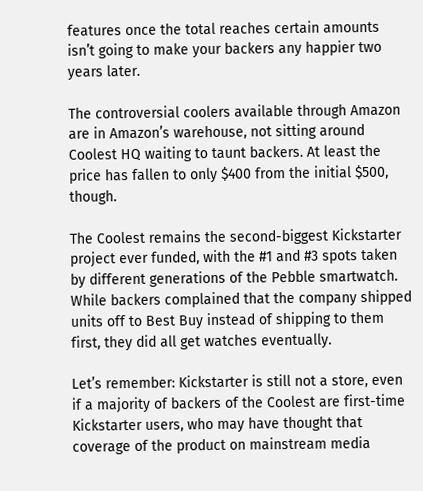features once the total reaches certain amounts isn’t going to make your backers any happier two years later.

The controversial coolers available through Amazon are in Amazon’s warehouse, not sitting around Coolest HQ waiting to taunt backers. At least the price has fallen to only $400 from the initial $500, though.

The Coolest remains the second-biggest Kickstarter project ever funded, with the #1 and #3 spots taken by different generations of the Pebble smartwatch. While backers complained that the company shipped units off to Best Buy instead of shipping to them first, they did all get watches eventually.

Let’s remember: Kickstarter is still not a store, even if a majority of backers of the Coolest are first-time Kickstarter users, who may have thought that coverage of the product on mainstream media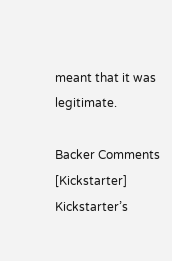meant that it was legitimate.

Backer Comments [Kickstarter]
Kickstarter’s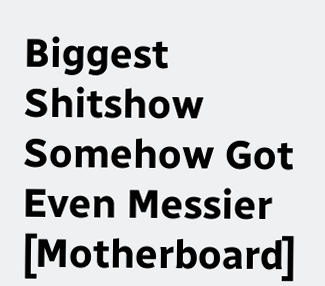Biggest Shitshow Somehow Got Even Messier [Motherboard]